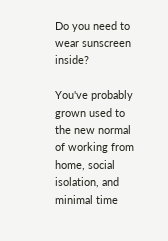Do you need to wear sunscreen inside?

You've probably grown used to the new normal of working from home, social isolation, and minimal time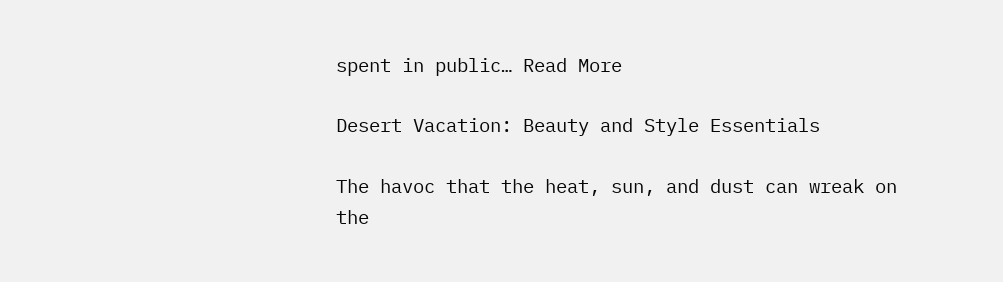spent in public… Read More

Desert Vacation: Beauty and Style Essentials

The havoc that the heat, sun, and dust can wreak on the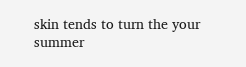skin tends to turn the your summer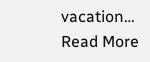vacation… Read More